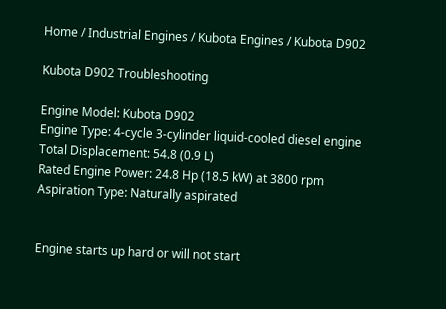Home / Industrial Engines / Kubota Engines / Kubota D902

Kubota D902 Troubleshooting

Engine Model: Kubota D902
Engine Type: 4-cycle 3-cylinder liquid-cooled diesel engine
Total Displacement: 54.8 (0.9 L)
Rated Engine Power: 24.8 Hp (18.5 kW) at 3800 rpm
Aspiration Type: Naturally aspirated


Engine starts up hard or will not start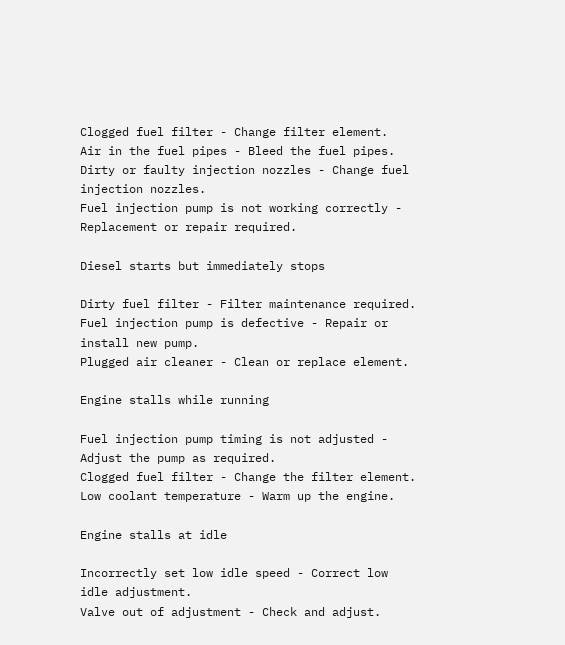Clogged fuel filter - Change filter element.
Air in the fuel pipes - Bleed the fuel pipes.
Dirty or faulty injection nozzles - Change fuel injection nozzles.
Fuel injection pump is not working correctly - Replacement or repair required.

Diesel starts but immediately stops

Dirty fuel filter - Filter maintenance required.
Fuel injection pump is defective - Repair or install new pump.
Plugged air cleaner - Clean or replace element.

Engine stalls while running

Fuel injection pump timing is not adjusted - Adjust the pump as required.
Clogged fuel filter - Change the filter element.
Low coolant temperature - Warm up the engine.

Engine stalls at idle

Incorrectly set low idle speed - Correct low idle adjustment.
Valve out of adjustment - Check and adjust.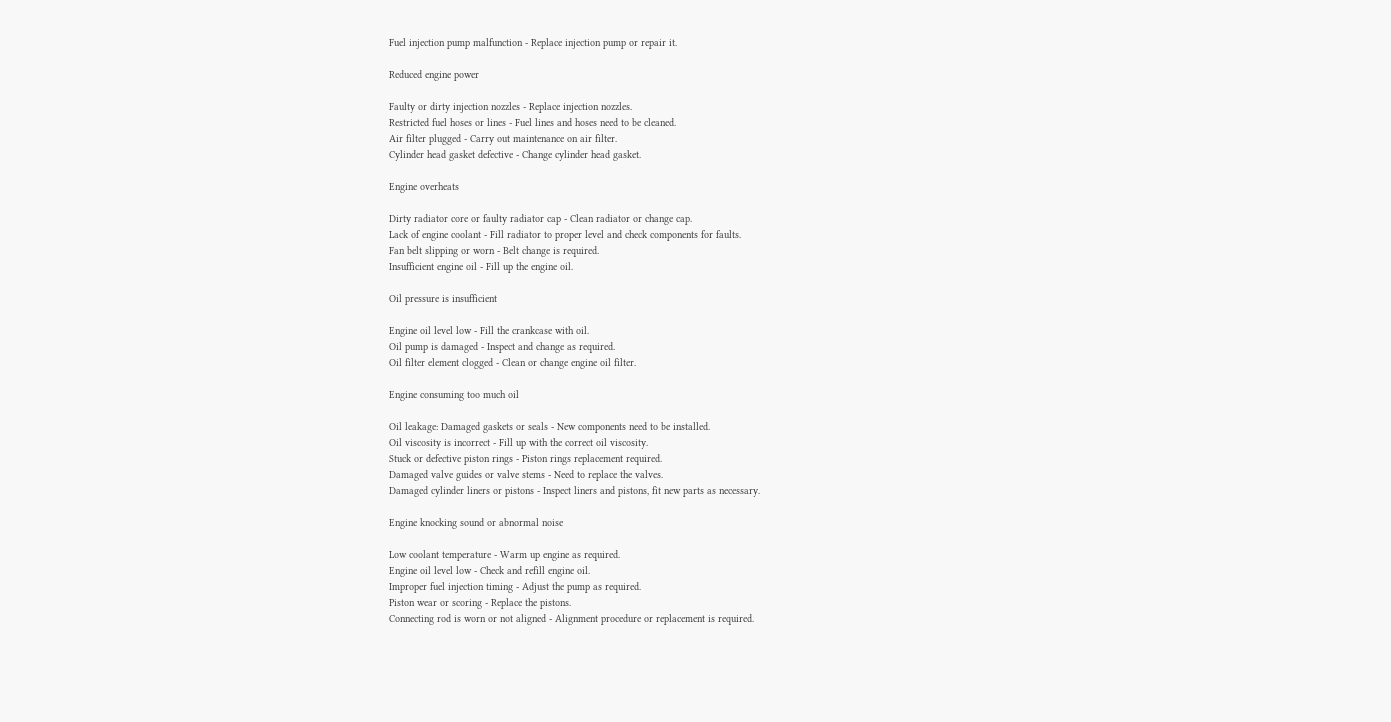Fuel injection pump malfunction - Replace injection pump or repair it.

Reduced engine power

Faulty or dirty injection nozzles - Replace injection nozzles.
Restricted fuel hoses or lines - Fuel lines and hoses need to be cleaned.
Air filter plugged - Carry out maintenance on air filter.
Cylinder head gasket defective - Change cylinder head gasket.

Engine overheats

Dirty radiator core or faulty radiator cap - Clean radiator or change cap.
Lack of engine coolant - Fill radiator to proper level and check components for faults.
Fan belt slipping or worn - Belt change is required.
Insufficient engine oil - Fill up the engine oil.

Oil pressure is insufficient

Engine oil level low - Fill the crankcase with oil.
Oil pump is damaged - Inspect and change as required.
Oil filter element clogged - Clean or change engine oil filter.

Engine consuming too much oil

Oil leakage: Damaged gaskets or seals - New components need to be installed.
Oil viscosity is incorrect - Fill up with the correct oil viscosity.
Stuck or defective piston rings - Piston rings replacement required.
Damaged valve guides or valve stems - Need to replace the valves.
Damaged cylinder liners or pistons - Inspect liners and pistons, fit new parts as necessary.

Engine knocking sound or abnormal noise

Low coolant temperature - Warm up engine as required.
Engine oil level low - Check and refill engine oil.
Improper fuel injection timing - Adjust the pump as required.
Piston wear or scoring - Replace the pistons.
Connecting rod is worn or not aligned - Alignment procedure or replacement is required.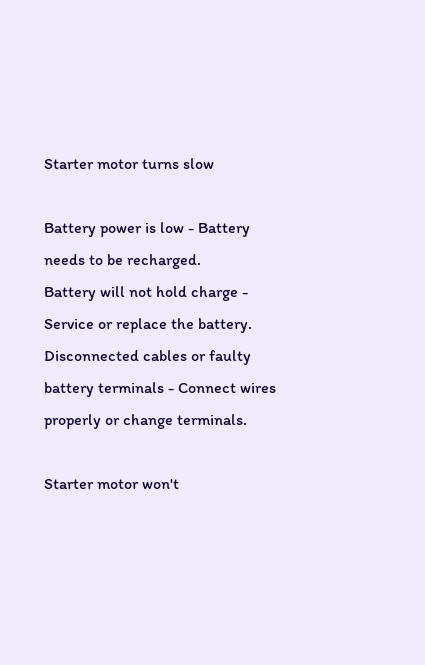Starter motor turns slow

Battery power is low - Battery needs to be recharged.
Battery will not hold charge - Service or replace the battery.
Disconnected cables or faulty battery terminals - Connect wires properly or change terminals.

Starter motor won't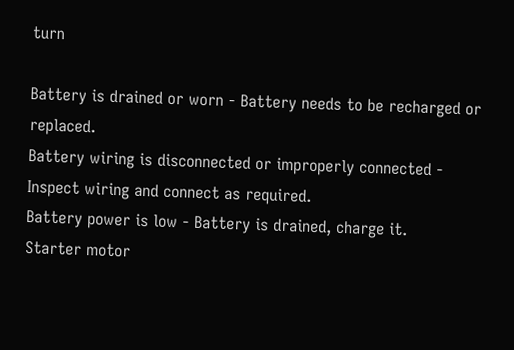turn

Battery is drained or worn - Battery needs to be recharged or replaced.
Battery wiring is disconnected or improperly connected - Inspect wiring and connect as required.
Battery power is low - Battery is drained, charge it.
Starter motor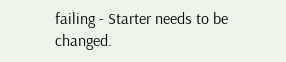failing - Starter needs to be changed.